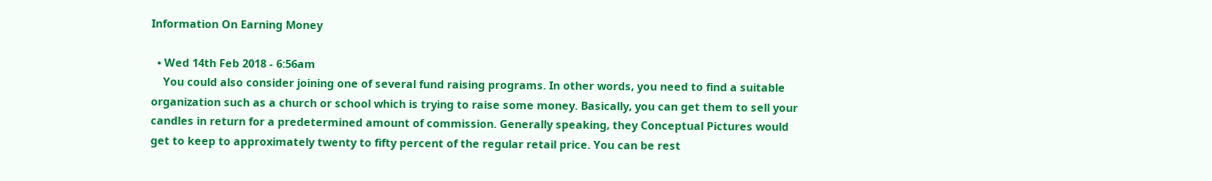Information On Earning Money

  • Wed 14th Feb 2018 - 6:56am
    You could also consider joining one of several fund raising programs. In other words, you need to find a suitable organization such as a church or school which is trying to raise some money. Basically, you can get them to sell your candles in return for a predetermined amount of commission. Generally speaking, they Conceptual Pictures would get to keep to approximately twenty to fifty percent of the regular retail price. You can be rest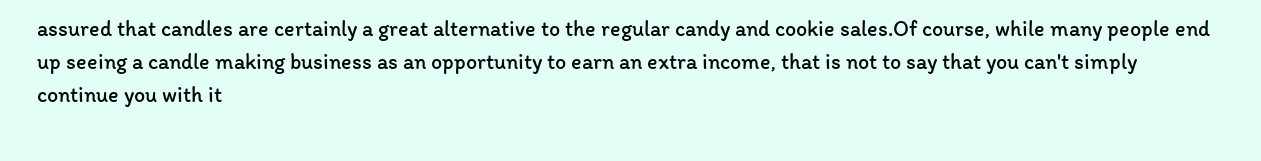assured that candles are certainly a great alternative to the regular candy and cookie sales.Of course, while many people end up seeing a candle making business as an opportunity to earn an extra income, that is not to say that you can't simply continue you with it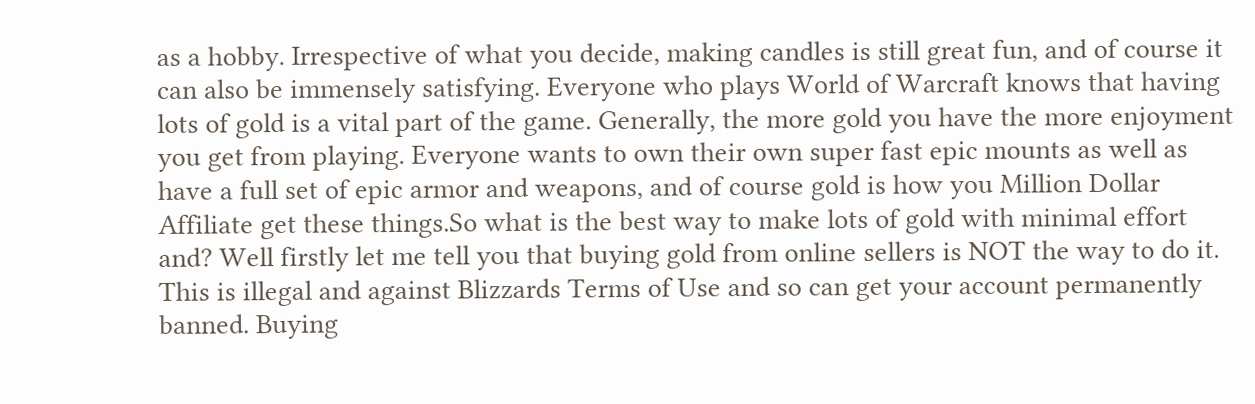as a hobby. Irrespective of what you decide, making candles is still great fun, and of course it can also be immensely satisfying. Everyone who plays World of Warcraft knows that having lots of gold is a vital part of the game. Generally, the more gold you have the more enjoyment you get from playing. Everyone wants to own their own super fast epic mounts as well as have a full set of epic armor and weapons, and of course gold is how you Million Dollar Affiliate get these things.So what is the best way to make lots of gold with minimal effort and? Well firstly let me tell you that buying gold from online sellers is NOT the way to do it. This is illegal and against Blizzards Terms of Use and so can get your account permanently banned. Buying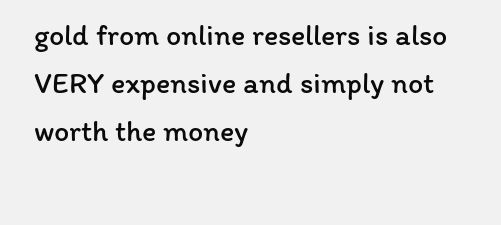gold from online resellers is also VERY expensive and simply not worth the money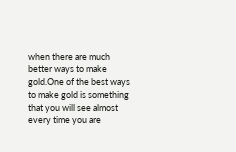when there are much better ways to make gold.One of the best ways to make gold is something that you will see almost every time you are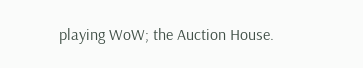playing WoW; the Auction House.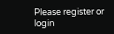Please register or login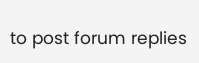to post forum replies